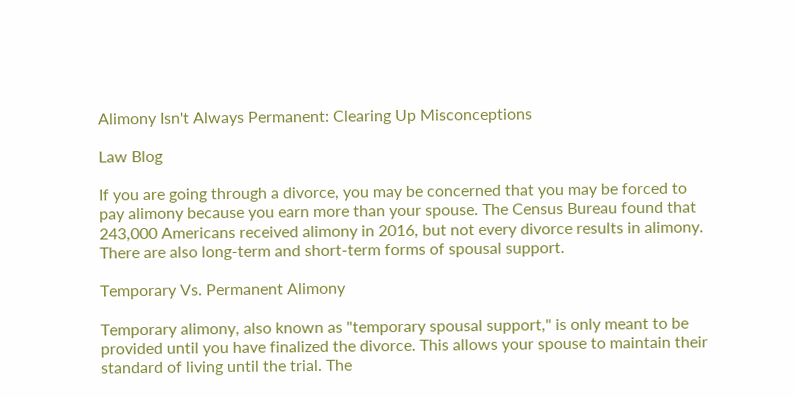Alimony Isn't Always Permanent: Clearing Up Misconceptions

Law Blog

If you are going through a divorce, you may be concerned that you may be forced to pay alimony because you earn more than your spouse. The Census Bureau found that 243,000 Americans received alimony in 2016, but not every divorce results in alimony. There are also long-term and short-term forms of spousal support.

Temporary Vs. Permanent Alimony

Temporary alimony, also known as "temporary spousal support," is only meant to be provided until you have finalized the divorce. This allows your spouse to maintain their standard of living until the trial. The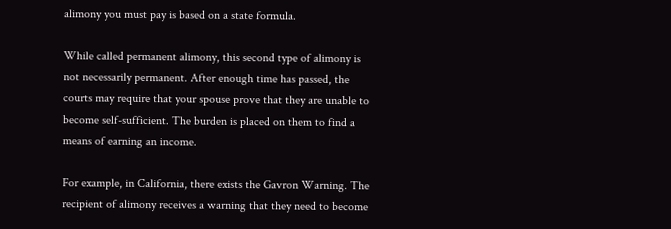alimony you must pay is based on a state formula.

While called permanent alimony, this second type of alimony is not necessarily permanent. After enough time has passed, the courts may require that your spouse prove that they are unable to become self-sufficient. The burden is placed on them to find a means of earning an income.

For example, in California, there exists the Gavron Warning. The recipient of alimony receives a warning that they need to become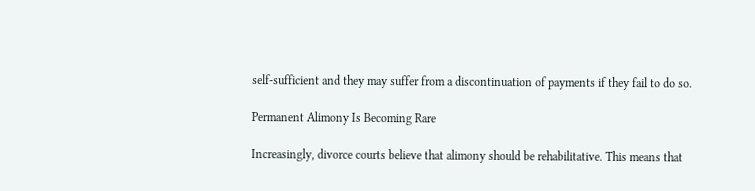self-sufficient and they may suffer from a discontinuation of payments if they fail to do so.

Permanent Alimony Is Becoming Rare

Increasingly, divorce courts believe that alimony should be rehabilitative. This means that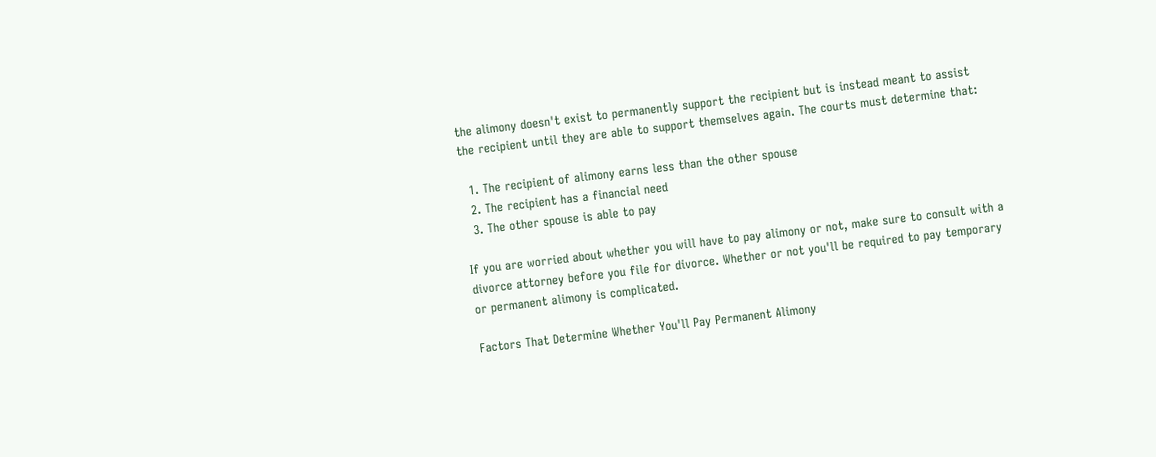the alimony doesn't exist to permanently support the recipient but is instead meant to assist the recipient until they are able to support themselves again. The courts must determine that:

  1. The recipient of alimony earns less than the other spouse
  2. The recipient has a financial need
  3. The other spouse is able to pay

If you are worried about whether you will have to pay alimony or not, make sure to consult with a divorce attorney before you file for divorce. Whether or not you'll be required to pay temporary or permanent alimony is complicated.

Factors That Determine Whether You'll Pay Permanent Alimony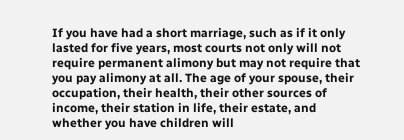If you have had a short marriage, such as if it only lasted for five years, most courts not only will not require permanent alimony but may not require that you pay alimony at all. The age of your spouse, their occupation, their health, their other sources of income, their station in life, their estate, and whether you have children will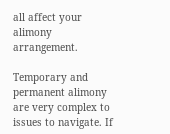all affect your alimony arrangement.

Temporary and permanent alimony are very complex to issues to navigate. If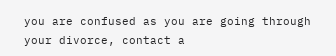you are confused as you are going through your divorce, contact a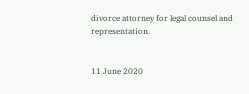divorce attorney for legal counsel and representation.


11 June 2020